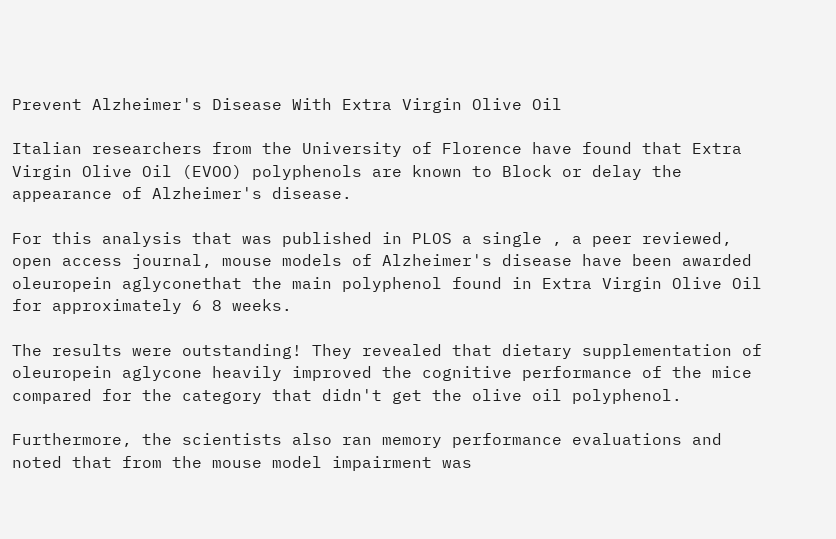Prevent Alzheimer's Disease With Extra Virgin Olive Oil

Italian researchers from the University of Florence have found that Extra Virgin Olive Oil (EVOO) polyphenols are known to Block or delay the appearance of Alzheimer's disease.

For this analysis that was published in PLOS a single , a peer reviewed, open access journal, mouse models of Alzheimer's disease have been awarded oleuropein aglyconethat the main polyphenol found in Extra Virgin Olive Oil for approximately 6 8 weeks.

The results were outstanding! They revealed that dietary supplementation of oleuropein aglycone heavily improved the cognitive performance of the mice compared for the category that didn't get the olive oil polyphenol.

Furthermore, the scientists also ran memory performance evaluations and noted that from the mouse model impairment was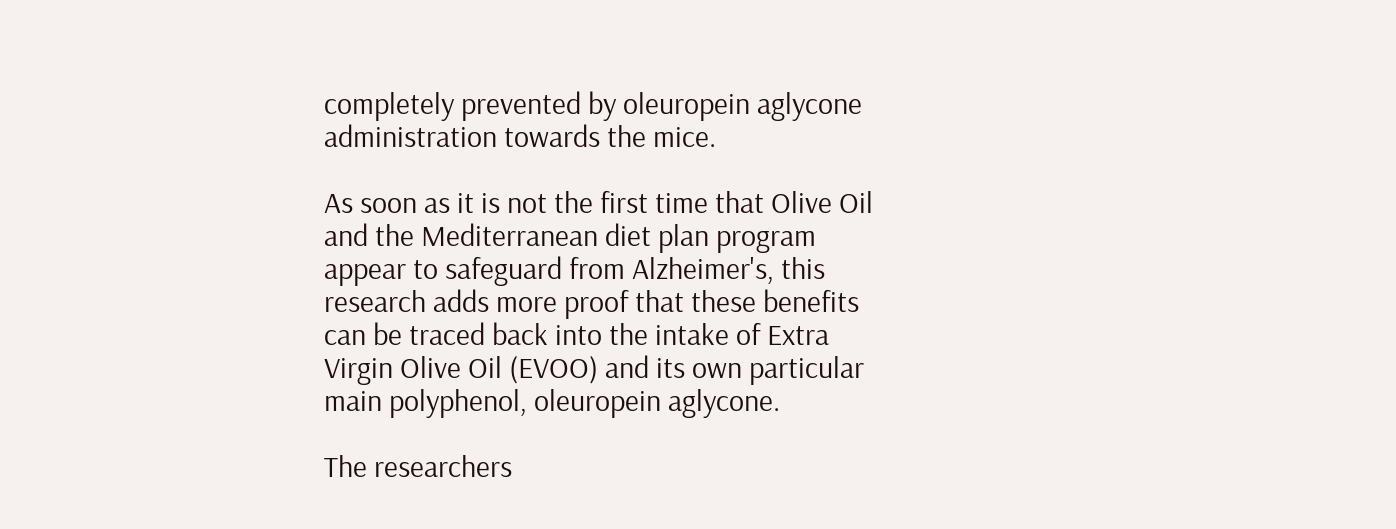completely prevented by oleuropein aglycone administration towards the mice.

As soon as it is not the first time that Olive Oil and the Mediterranean diet plan program appear to safeguard from Alzheimer's, this research adds more proof that these benefits can be traced back into the intake of Extra Virgin Olive Oil (EVOO) and its own particular main polyphenol, oleuropein aglycone.

The researchers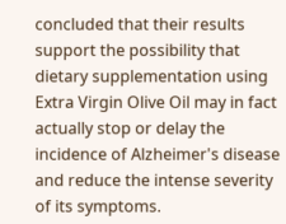concluded that their results support the possibility that dietary supplementation using Extra Virgin Olive Oil may in fact actually stop or delay the incidence of Alzheimer's disease and reduce the intense severity of its symptoms.